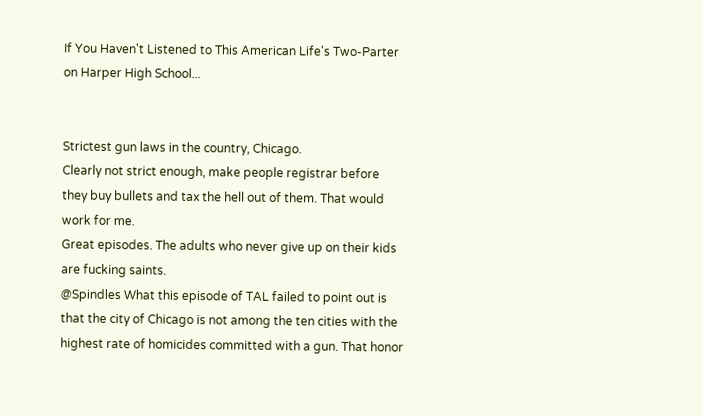If You Haven't Listened to This American Life's Two-Parter on Harper High School...


Strictest gun laws in the country, Chicago.
Clearly not strict enough, make people registrar before they buy bullets and tax the hell out of them. That would work for me.
Great episodes. The adults who never give up on their kids are fucking saints.
@Spindles What this episode of TAL failed to point out is that the city of Chicago is not among the ten cities with the highest rate of homicides committed with a gun. That honor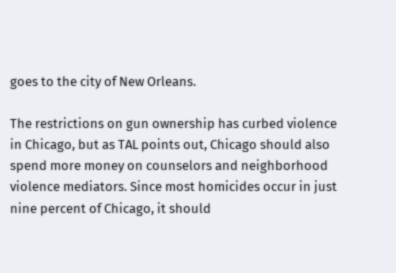goes to the city of New Orleans.

The restrictions on gun ownership has curbed violence in Chicago, but as TAL points out, Chicago should also spend more money on counselors and neighborhood violence mediators. Since most homicides occur in just nine percent of Chicago, it should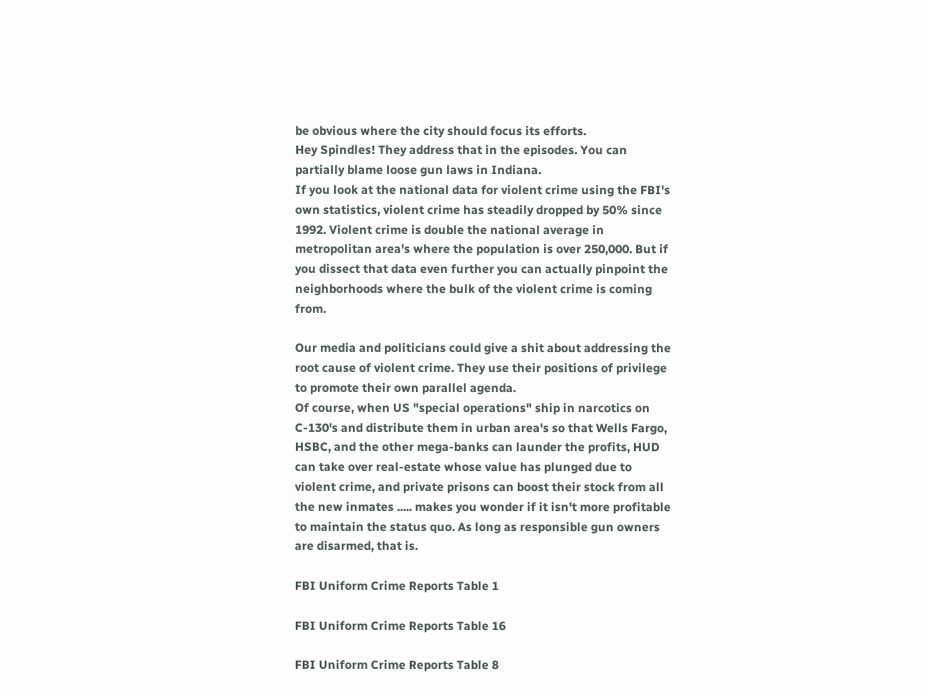be obvious where the city should focus its efforts.
Hey Spindles! They address that in the episodes. You can partially blame loose gun laws in Indiana.
If you look at the national data for violent crime using the FBI's own statistics, violent crime has steadily dropped by 50% since 1992. Violent crime is double the national average in metropolitan area's where the population is over 250,000. But if you dissect that data even further you can actually pinpoint the neighborhoods where the bulk of the violent crime is coming from.

Our media and politicians could give a shit about addressing the root cause of violent crime. They use their positions of privilege to promote their own parallel agenda.
Of course, when US "special operations" ship in narcotics on C-130's and distribute them in urban area's so that Wells Fargo, HSBC, and the other mega-banks can launder the profits, HUD can take over real-estate whose value has plunged due to violent crime, and private prisons can boost their stock from all the new inmates ..... makes you wonder if it isn't more profitable to maintain the status quo. As long as responsible gun owners are disarmed, that is.

FBI Uniform Crime Reports Table 1

FBI Uniform Crime Reports Table 16

FBI Uniform Crime Reports Table 8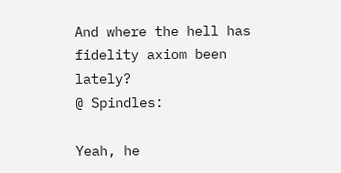And where the hell has fidelity axiom been lately?
@ Spindles:

Yeah, he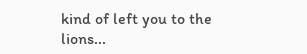kind of left you to the lions...